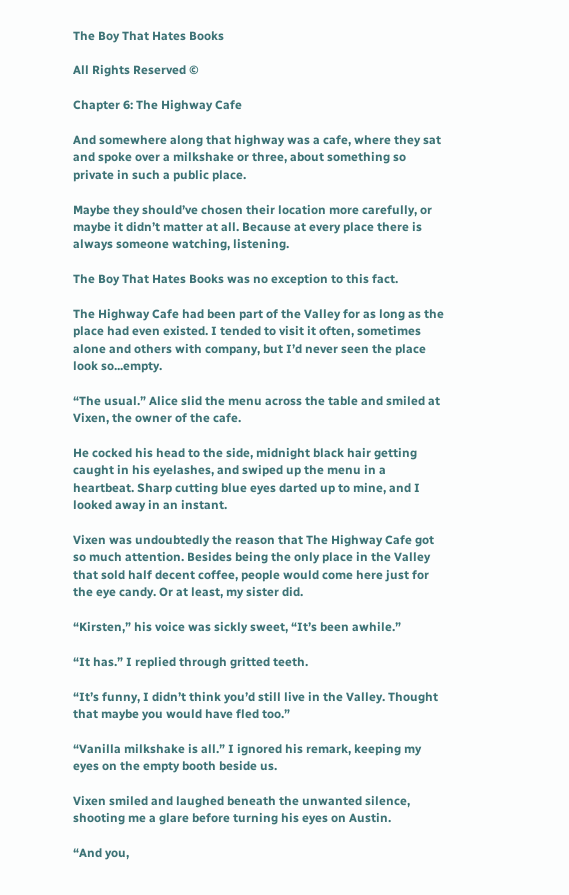The Boy That Hates Books

All Rights Reserved ©

Chapter 6: The Highway Cafe

And somewhere along that highway was a cafe, where they sat and spoke over a milkshake or three, about something so private in such a public place.

Maybe they should’ve chosen their location more carefully, or maybe it didn’t matter at all. Because at every place there is always someone watching, listening.

The Boy That Hates Books was no exception to this fact.

The Highway Cafe had been part of the Valley for as long as the place had even existed. I tended to visit it often, sometimes alone and others with company, but I’d never seen the place look so...empty.

“The usual.” Alice slid the menu across the table and smiled at Vixen, the owner of the cafe.

He cocked his head to the side, midnight black hair getting caught in his eyelashes, and swiped up the menu in a heartbeat. Sharp cutting blue eyes darted up to mine, and I looked away in an instant.

Vixen was undoubtedly the reason that The Highway Cafe got so much attention. Besides being the only place in the Valley that sold half decent coffee, people would come here just for the eye candy. Or at least, my sister did.

“Kirsten,” his voice was sickly sweet, “It’s been awhile.”

“It has.” I replied through gritted teeth.

“It’s funny, I didn’t think you’d still live in the Valley. Thought that maybe you would have fled too.”

“Vanilla milkshake is all.” I ignored his remark, keeping my eyes on the empty booth beside us.

Vixen smiled and laughed beneath the unwanted silence, shooting me a glare before turning his eyes on Austin.

“And you,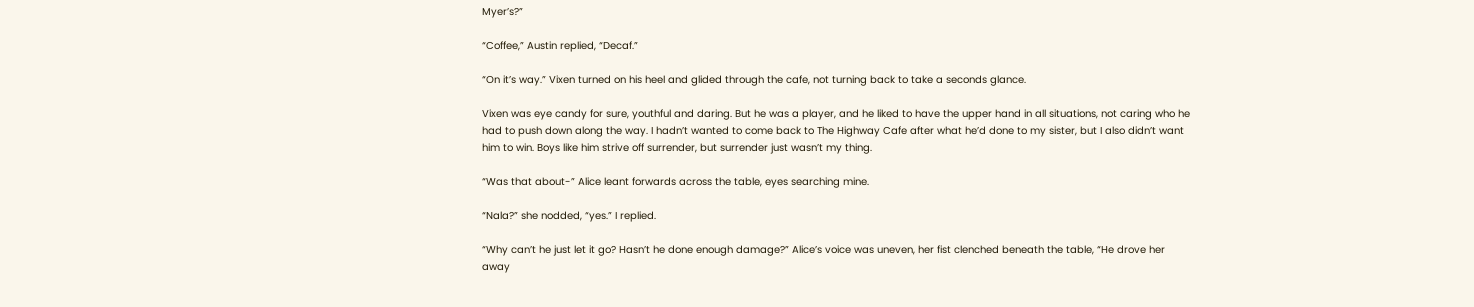Myer’s?”

“Coffee,” Austin replied, “Decaf.”

“On it’s way.” Vixen turned on his heel and glided through the cafe, not turning back to take a seconds glance.

Vixen was eye candy for sure, youthful and daring. But he was a player, and he liked to have the upper hand in all situations, not caring who he had to push down along the way. I hadn’t wanted to come back to The Highway Cafe after what he’d done to my sister, but I also didn’t want him to win. Boys like him strive off surrender, but surrender just wasn’t my thing.

“Was that about-” Alice leant forwards across the table, eyes searching mine.

“Nala?” she nodded, “yes.” I replied.

“Why can’t he just let it go? Hasn’t he done enough damage?” Alice’s voice was uneven, her fist clenched beneath the table, “He drove her away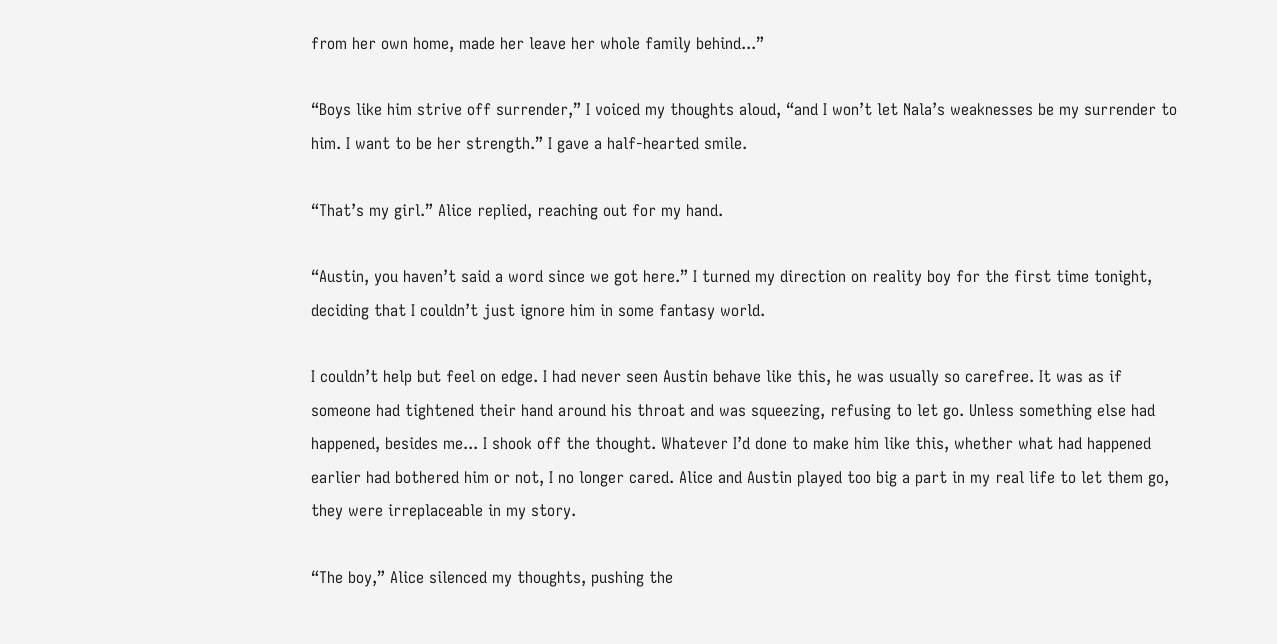from her own home, made her leave her whole family behind...”

“Boys like him strive off surrender,” I voiced my thoughts aloud, “and I won’t let Nala’s weaknesses be my surrender to him. I want to be her strength.” I gave a half-hearted smile.

“That’s my girl.” Alice replied, reaching out for my hand.

“Austin, you haven’t said a word since we got here.” I turned my direction on reality boy for the first time tonight, deciding that I couldn’t just ignore him in some fantasy world.

I couldn’t help but feel on edge. I had never seen Austin behave like this, he was usually so carefree. It was as if someone had tightened their hand around his throat and was squeezing, refusing to let go. Unless something else had happened, besides me... I shook off the thought. Whatever I’d done to make him like this, whether what had happened earlier had bothered him or not, I no longer cared. Alice and Austin played too big a part in my real life to let them go, they were irreplaceable in my story.

“The boy,” Alice silenced my thoughts, pushing the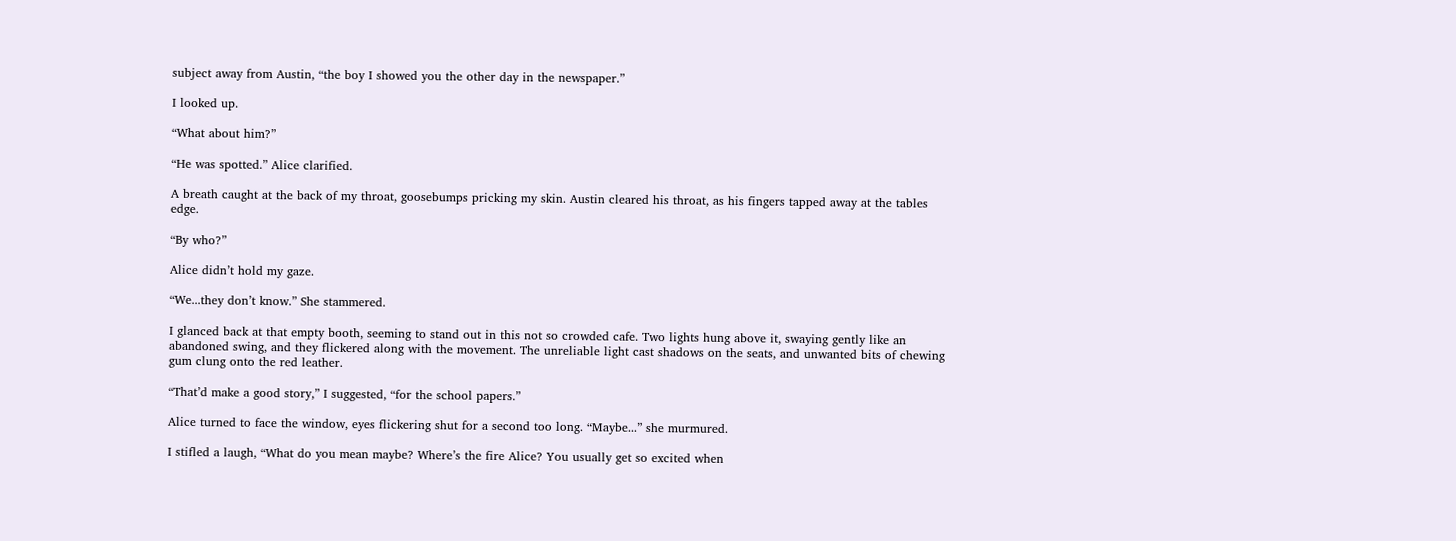subject away from Austin, “the boy I showed you the other day in the newspaper.”

I looked up.

“What about him?”

“He was spotted.” Alice clarified.

A breath caught at the back of my throat, goosebumps pricking my skin. Austin cleared his throat, as his fingers tapped away at the tables edge.

“By who?”

Alice didn’t hold my gaze.

“We...they don’t know.” She stammered.

I glanced back at that empty booth, seeming to stand out in this not so crowded cafe. Two lights hung above it, swaying gently like an abandoned swing, and they flickered along with the movement. The unreliable light cast shadows on the seats, and unwanted bits of chewing gum clung onto the red leather.

“That’d make a good story,” I suggested, “for the school papers.”

Alice turned to face the window, eyes flickering shut for a second too long. “Maybe...” she murmured.

I stifled a laugh, “What do you mean maybe? Where’s the fire Alice? You usually get so excited when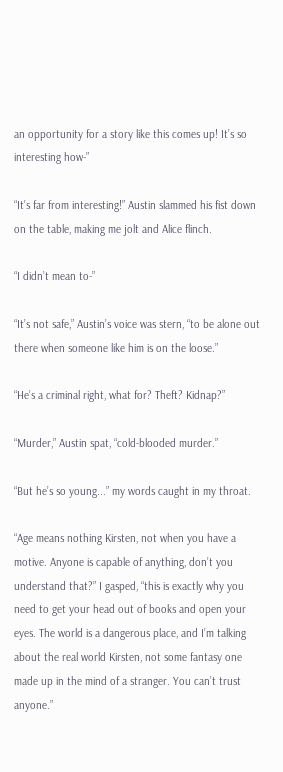an opportunity for a story like this comes up! It’s so interesting how-”

“It’s far from interesting!” Austin slammed his fist down on the table, making me jolt and Alice flinch.

“I didn’t mean to-”

“It’s not safe,” Austin’s voice was stern, “to be alone out there when someone like him is on the loose.”

“He’s a criminal right, what for? Theft? Kidnap?”

“Murder,” Austin spat, “cold-blooded murder.”

“But he’s so young...” my words caught in my throat.

“Age means nothing Kirsten, not when you have a motive. Anyone is capable of anything, don’t you understand that?” I gasped, “this is exactly why you need to get your head out of books and open your eyes. The world is a dangerous place, and I’m talking about the real world Kirsten, not some fantasy one made up in the mind of a stranger. You can’t trust anyone.”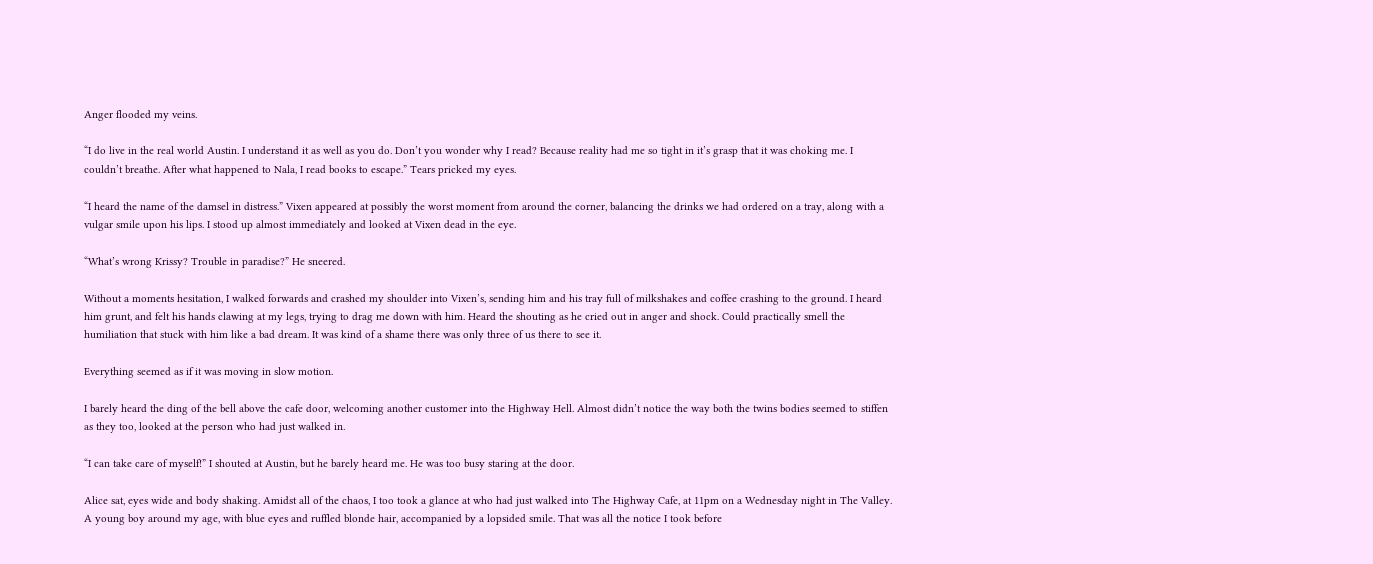Anger flooded my veins.

“I do live in the real world Austin. I understand it as well as you do. Don’t you wonder why I read? Because reality had me so tight in it’s grasp that it was choking me. I couldn’t breathe. After what happened to Nala, I read books to escape.” Tears pricked my eyes.

“I heard the name of the damsel in distress.” Vixen appeared at possibly the worst moment from around the corner, balancing the drinks we had ordered on a tray, along with a vulgar smile upon his lips. I stood up almost immediately and looked at Vixen dead in the eye.

“What’s wrong Krissy? Trouble in paradise?” He sneered.

Without a moments hesitation, I walked forwards and crashed my shoulder into Vixen’s, sending him and his tray full of milkshakes and coffee crashing to the ground. I heard him grunt, and felt his hands clawing at my legs, trying to drag me down with him. Heard the shouting as he cried out in anger and shock. Could practically smell the humiliation that stuck with him like a bad dream. It was kind of a shame there was only three of us there to see it.

Everything seemed as if it was moving in slow motion.

I barely heard the ding of the bell above the cafe door, welcoming another customer into the Highway Hell. Almost didn’t notice the way both the twins bodies seemed to stiffen as they too, looked at the person who had just walked in.

“I can take care of myself!” I shouted at Austin, but he barely heard me. He was too busy staring at the door.

Alice sat, eyes wide and body shaking. Amidst all of the chaos, I too took a glance at who had just walked into The Highway Cafe, at 11pm on a Wednesday night in The Valley. A young boy around my age, with blue eyes and ruffled blonde hair, accompanied by a lopsided smile. That was all the notice I took before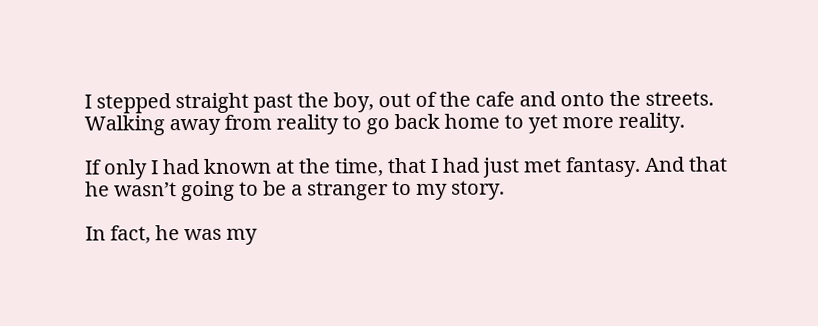I stepped straight past the boy, out of the cafe and onto the streets. Walking away from reality to go back home to yet more reality.

If only I had known at the time, that I had just met fantasy. And that he wasn’t going to be a stranger to my story.

In fact, he was my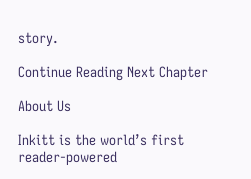story.

Continue Reading Next Chapter

About Us

Inkitt is the world’s first reader-powered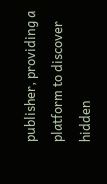publisher, providing a platform to discover hidden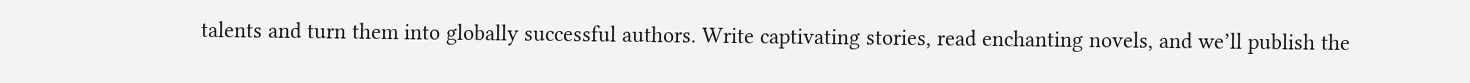talents and turn them into globally successful authors. Write captivating stories, read enchanting novels, and we’ll publish the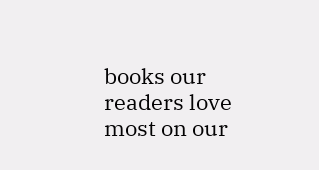books our readers love most on our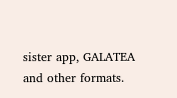sister app, GALATEA and other formats.